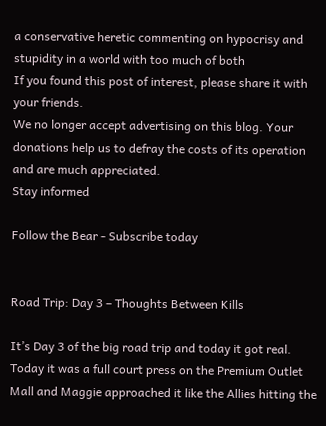a conservative heretic commenting on hypocrisy and stupidity in a world with too much of both
If you found this post of interest, please share it with your friends.
We no longer accept advertising on this blog. Your donations help us to defray the costs of its operation and are much appreciated.
Stay informed

Follow the Bear - Subscribe today


Road Trip: Day 3 – Thoughts Between Kills

It’s Day 3 of the big road trip and today it got real. Today it was a full court press on the Premium Outlet Mall and Maggie approached it like the Allies hitting the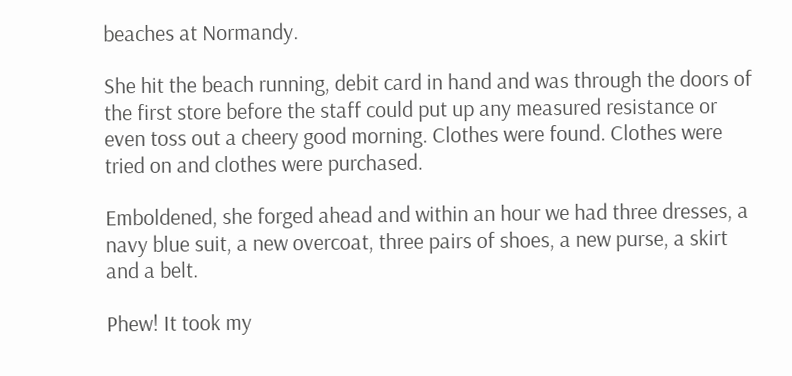beaches at Normandy.

She hit the beach running, debit card in hand and was through the doors of the first store before the staff could put up any measured resistance or even toss out a cheery good morning. Clothes were found. Clothes were tried on and clothes were purchased.

Emboldened, she forged ahead and within an hour we had three dresses, a navy blue suit, a new overcoat, three pairs of shoes, a new purse, a skirt and a belt.

Phew! It took my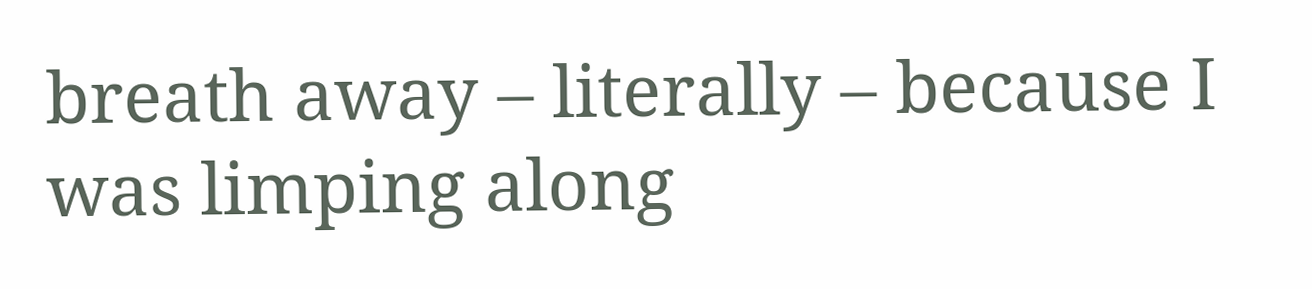breath away – literally – because I was limping along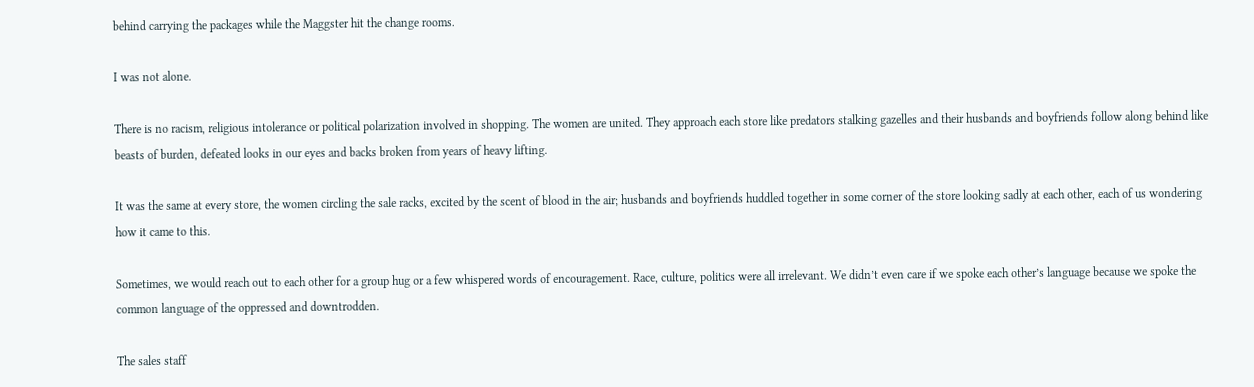behind carrying the packages while the Maggster hit the change rooms.

I was not alone.

There is no racism, religious intolerance or political polarization involved in shopping. The women are united. They approach each store like predators stalking gazelles and their husbands and boyfriends follow along behind like beasts of burden, defeated looks in our eyes and backs broken from years of heavy lifting.

It was the same at every store, the women circling the sale racks, excited by the scent of blood in the air; husbands and boyfriends huddled together in some corner of the store looking sadly at each other, each of us wondering how it came to this.

Sometimes, we would reach out to each other for a group hug or a few whispered words of encouragement. Race, culture, politics were all irrelevant. We didn’t even care if we spoke each other’s language because we spoke the common language of the oppressed and downtrodden.

The sales staff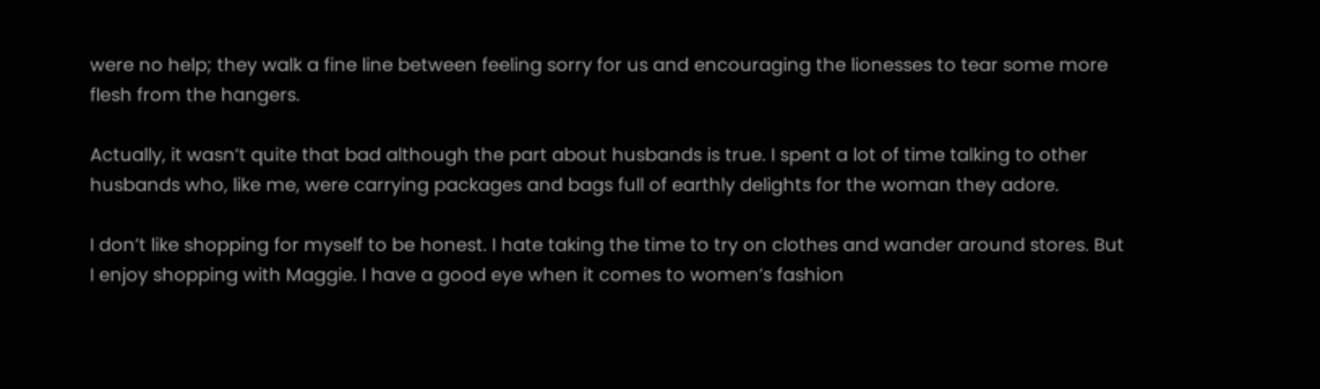were no help; they walk a fine line between feeling sorry for us and encouraging the lionesses to tear some more flesh from the hangers.

Actually, it wasn’t quite that bad although the part about husbands is true. I spent a lot of time talking to other husbands who, like me, were carrying packages and bags full of earthly delights for the woman they adore.

I don’t like shopping for myself to be honest. I hate taking the time to try on clothes and wander around stores. But I enjoy shopping with Maggie. I have a good eye when it comes to women’s fashion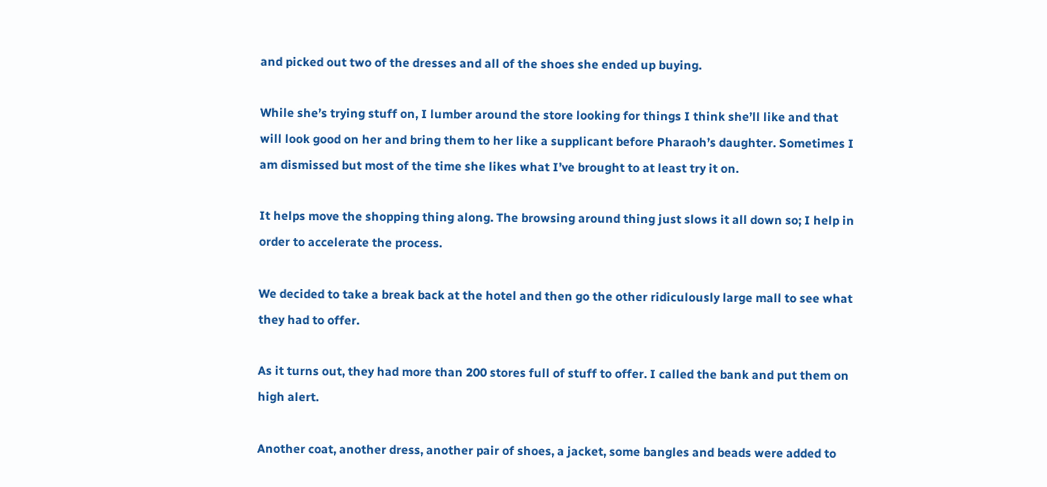and picked out two of the dresses and all of the shoes she ended up buying.

While she’s trying stuff on, I lumber around the store looking for things I think she’ll like and that will look good on her and bring them to her like a supplicant before Pharaoh’s daughter. Sometimes I am dismissed but most of the time she likes what I’ve brought to at least try it on.

It helps move the shopping thing along. The browsing around thing just slows it all down so; I help in order to accelerate the process.

We decided to take a break back at the hotel and then go the other ridiculously large mall to see what they had to offer.

As it turns out, they had more than 200 stores full of stuff to offer. I called the bank and put them on high alert.

Another coat, another dress, another pair of shoes, a jacket, some bangles and beads were added to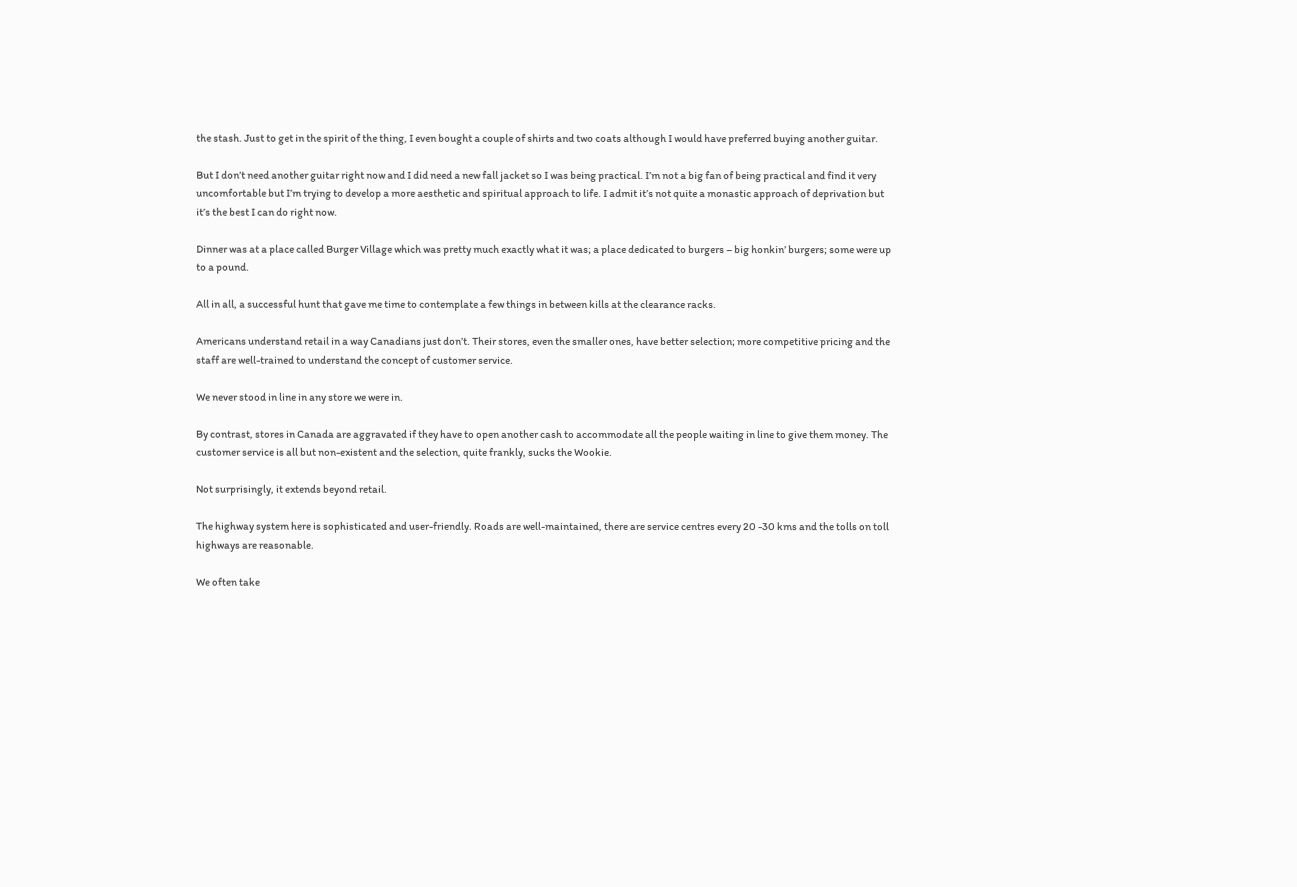the stash. Just to get in the spirit of the thing, I even bought a couple of shirts and two coats although I would have preferred buying another guitar.

But I don’t need another guitar right now and I did need a new fall jacket so I was being practical. I’m not a big fan of being practical and find it very uncomfortable but I’m trying to develop a more aesthetic and spiritual approach to life. I admit it’s not quite a monastic approach of deprivation but it’s the best I can do right now.

Dinner was at a place called Burger Village which was pretty much exactly what it was; a place dedicated to burgers – big honkin’ burgers; some were up to a pound.

All in all, a successful hunt that gave me time to contemplate a few things in between kills at the clearance racks.

Americans understand retail in a way Canadians just don’t. Their stores, even the smaller ones, have better selection; more competitive pricing and the staff are well-trained to understand the concept of customer service.

We never stood in line in any store we were in.

By contrast, stores in Canada are aggravated if they have to open another cash to accommodate all the people waiting in line to give them money. The customer service is all but non-existent and the selection, quite frankly, sucks the Wookie.

Not surprisingly, it extends beyond retail.

The highway system here is sophisticated and user-friendly. Roads are well-maintained, there are service centres every 20 -30 kms and the tolls on toll highways are reasonable.

We often take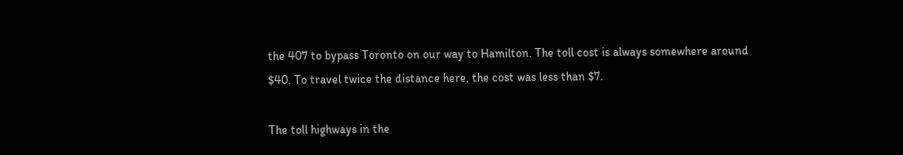the 407 to bypass Toronto on our way to Hamilton. The toll cost is always somewhere around $40. To travel twice the distance here, the cost was less than $7.

The toll highways in the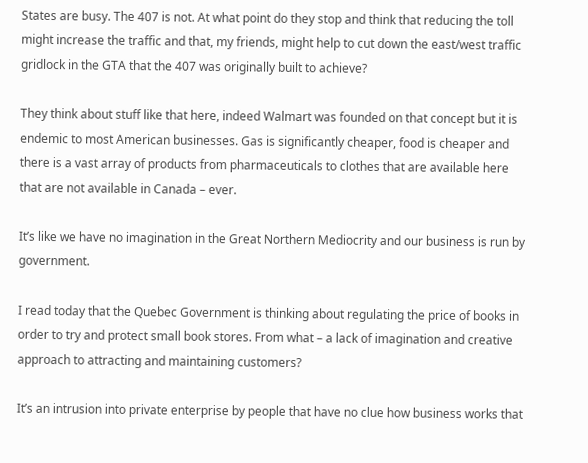States are busy. The 407 is not. At what point do they stop and think that reducing the toll might increase the traffic and that, my friends, might help to cut down the east/west traffic gridlock in the GTA that the 407 was originally built to achieve?

They think about stuff like that here, indeed Walmart was founded on that concept but it is endemic to most American businesses. Gas is significantly cheaper, food is cheaper and there is a vast array of products from pharmaceuticals to clothes that are available here that are not available in Canada – ever.

It’s like we have no imagination in the Great Northern Mediocrity and our business is run by government.

I read today that the Quebec Government is thinking about regulating the price of books in order to try and protect small book stores. From what – a lack of imagination and creative approach to attracting and maintaining customers?

It’s an intrusion into private enterprise by people that have no clue how business works that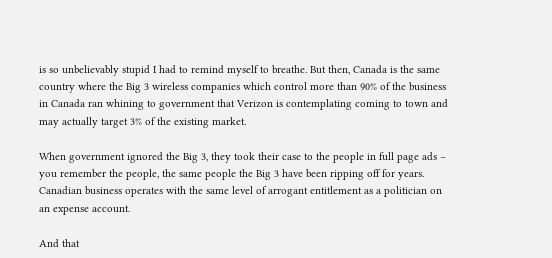is so unbelievably stupid I had to remind myself to breathe. But then, Canada is the same country where the Big 3 wireless companies which control more than 90% of the business in Canada ran whining to government that Verizon is contemplating coming to town and may actually target 3% of the existing market.

When government ignored the Big 3, they took their case to the people in full page ads – you remember the people, the same people the Big 3 have been ripping off for years. Canadian business operates with the same level of arrogant entitlement as a politician on an expense account.

And that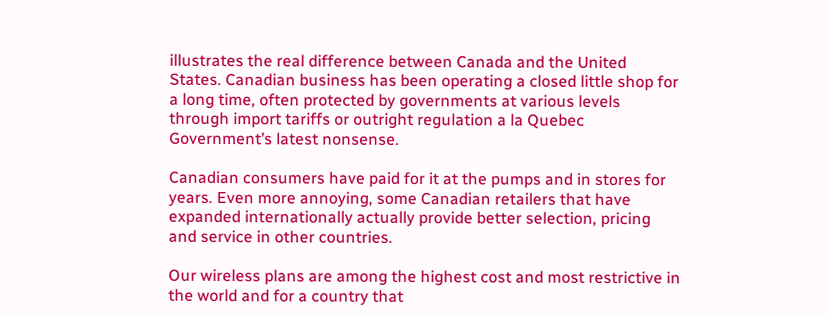illustrates the real difference between Canada and the United States. Canadian business has been operating a closed little shop for a long time, often protected by governments at various levels through import tariffs or outright regulation a la Quebec Government’s latest nonsense.

Canadian consumers have paid for it at the pumps and in stores for years. Even more annoying, some Canadian retailers that have expanded internationally actually provide better selection, pricing and service in other countries.

Our wireless plans are among the highest cost and most restrictive in the world and for a country that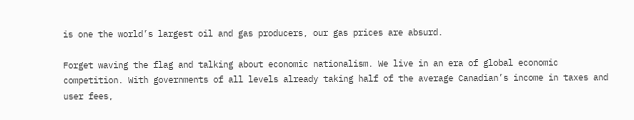is one the world’s largest oil and gas producers, our gas prices are absurd.

Forget waving the flag and talking about economic nationalism. We live in an era of global economic competition. With governments of all levels already taking half of the average Canadian’s income in taxes and user fees,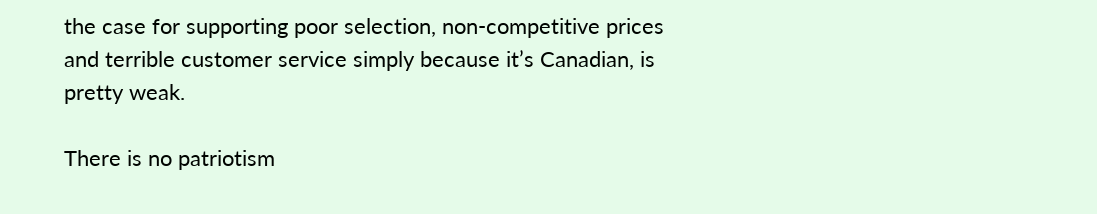the case for supporting poor selection, non-competitive prices and terrible customer service simply because it’s Canadian, is pretty weak.

There is no patriotism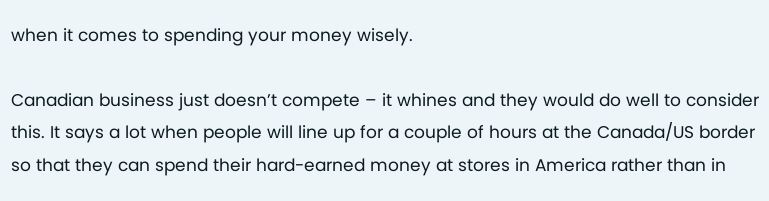when it comes to spending your money wisely.

Canadian business just doesn’t compete – it whines and they would do well to consider this. It says a lot when people will line up for a couple of hours at the Canada/US border so that they can spend their hard-earned money at stores in America rather than in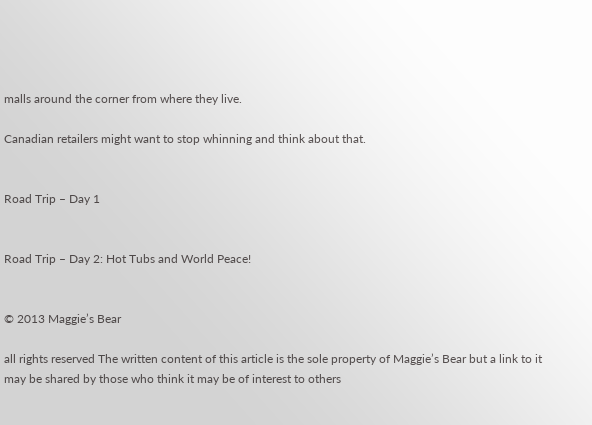malls around the corner from where they live.

Canadian retailers might want to stop whinning and think about that.


Road Trip – Day 1


Road Trip – Day 2: Hot Tubs and World Peace!


© 2013 Maggie’s Bear

all rights reserved The written content of this article is the sole property of Maggie’s Bear but a link to it may be shared by those who think it may be of interest to others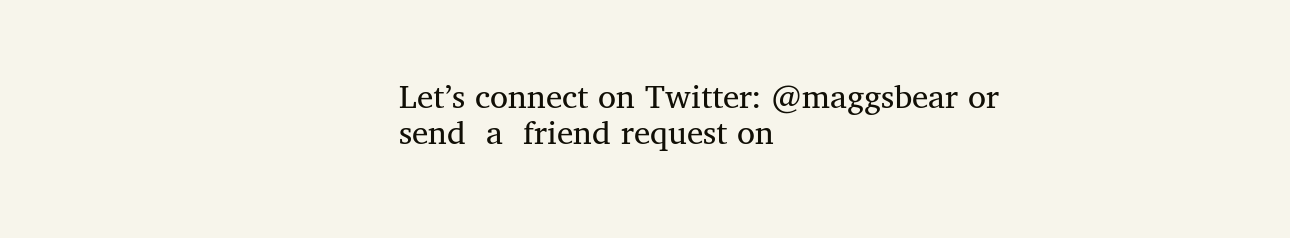Let’s connect on Twitter: @maggsbear or send  a  friend request on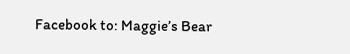Facebook to: Maggie’s Bear